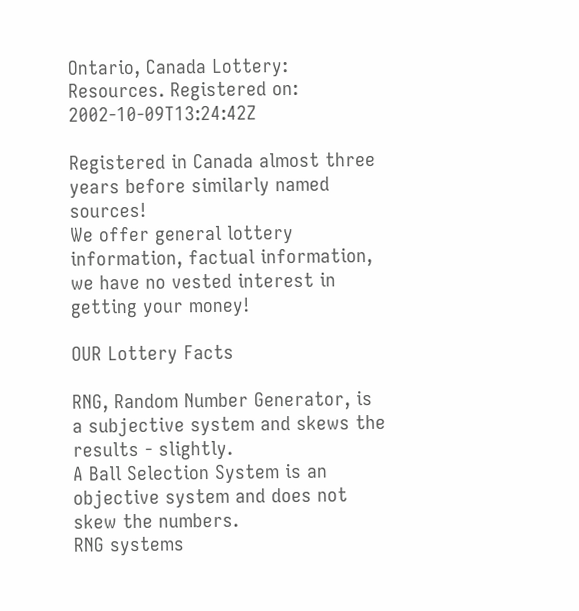Ontario, Canada Lottery: Resources. Registered on: 2002-10-09T13:24:42Z

Registered in Canada almost three years before similarly named sources!
We offer general lottery information, factual information, we have no vested interest in getting your money!

OUR Lottery Facts

RNG, Random Number Generator, is a subjective system and skews the results - slightly.
A Ball Selection System is an objective system and does not skew the numbers.
RNG systems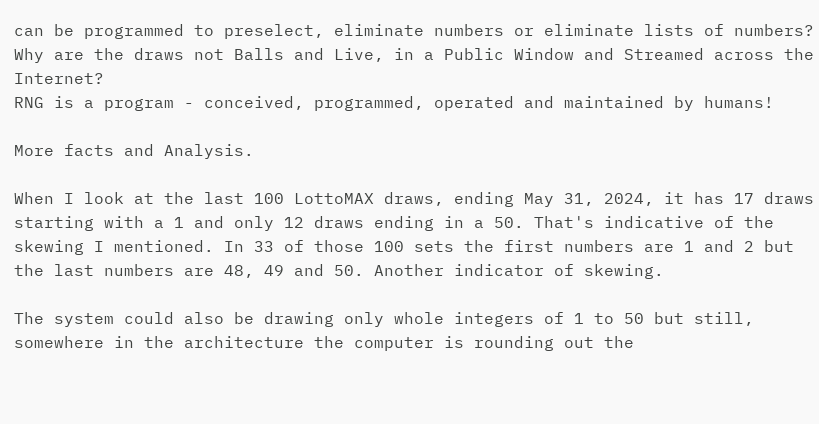can be programmed to preselect, eliminate numbers or eliminate lists of numbers?
Why are the draws not Balls and Live, in a Public Window and Streamed across the Internet?
RNG is a program - conceived, programmed, operated and maintained by humans!

More facts and Analysis.

When I look at the last 100 LottoMAX draws, ending May 31, 2024, it has 17 draws starting with a 1 and only 12 draws ending in a 50. That's indicative of the skewing I mentioned. In 33 of those 100 sets the first numbers are 1 and 2 but the last numbers are 48, 49 and 50. Another indicator of skewing.

The system could also be drawing only whole integers of 1 to 50 but still, somewhere in the architecture the computer is rounding out the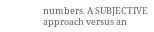numbers. A SUBJECTIVE approach versus an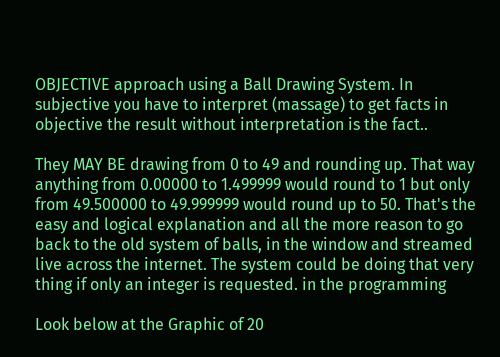OBJECTIVE approach using a Ball Drawing System. In subjective you have to interpret (massage) to get facts in objective the result without interpretation is the fact..

They MAY BE drawing from 0 to 49 and rounding up. That way anything from 0.00000 to 1.499999 would round to 1 but only from 49.500000 to 49.999999 would round up to 50. That's the easy and logical explanation and all the more reason to go back to the old system of balls, in the window and streamed live across the internet. The system could be doing that very thing if only an integer is requested. in the programming

Look below at the Graphic of 20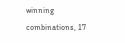winning combinations, 17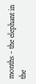months - the elephant in the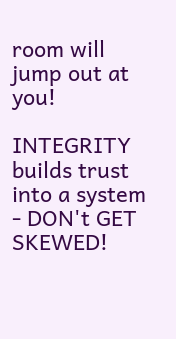room will jump out at you!

INTEGRITY builds trust into a system - DON't GET SKEWED!